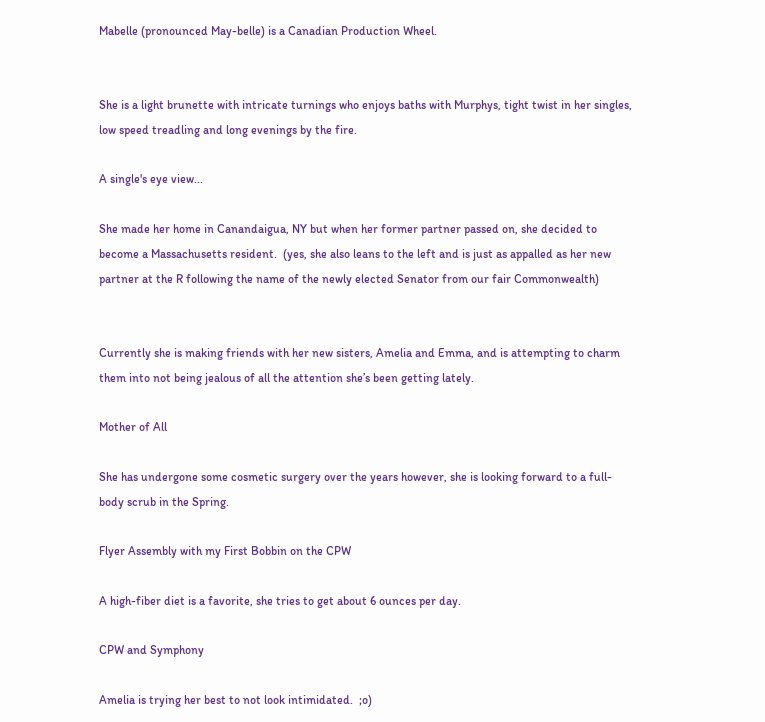Mabelle (pronounced May-belle) is a Canadian Production Wheel.


She is a light brunette with intricate turnings who enjoys baths with Murphys, tight twist in her singles, low speed treadling and long evenings by the fire.

A single's eye view...

She made her home in Canandaigua, NY but when her former partner passed on, she decided to become a Massachusetts resident.  (yes, she also leans to the left and is just as appalled as her new partner at the R following the name of the newly elected Senator from our fair Commonwealth)


Currently she is making friends with her new sisters, Amelia and Emma, and is attempting to charm them into not being jealous of all the attention she’s been getting lately.

Mother of All

She has undergone some cosmetic surgery over the years however, she is looking forward to a full-body scrub in the Spring.

Flyer Assembly with my First Bobbin on the CPW

A high-fiber diet is a favorite, she tries to get about 6 ounces per day.

CPW and Symphony

Amelia is trying her best to not look intimidated.  ;o)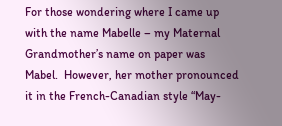For those wondering where I came up with the name Mabelle – my Maternal Grandmother’s name on paper was Mabel.  However, her mother pronounced it in the French-Canadian style “May-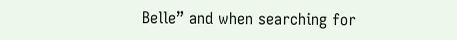Belle” and when searching for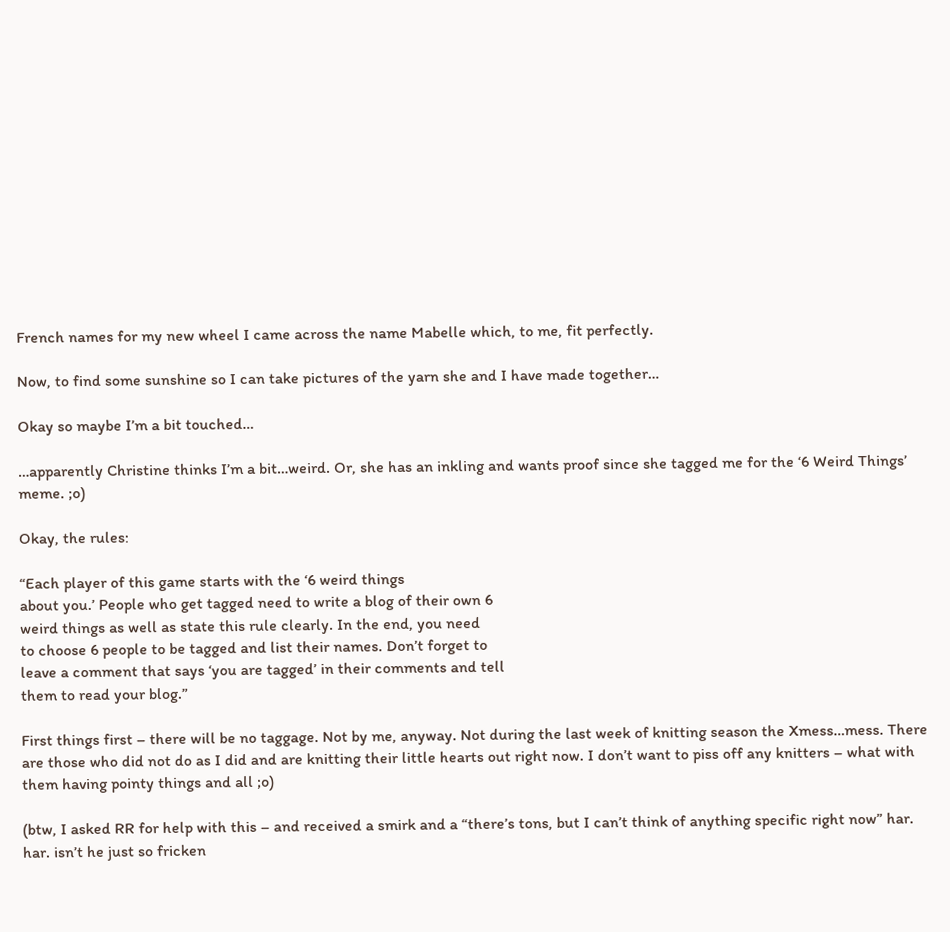French names for my new wheel I came across the name Mabelle which, to me, fit perfectly.

Now, to find some sunshine so I can take pictures of the yarn she and I have made together…

Okay so maybe I’m a bit touched…

…apparently Christine thinks I’m a bit…weird. Or, she has an inkling and wants proof since she tagged me for the ‘6 Weird Things’ meme. ;o)

Okay, the rules:

“Each player of this game starts with the ‘6 weird things
about you.’ People who get tagged need to write a blog of their own 6
weird things as well as state this rule clearly. In the end, you need
to choose 6 people to be tagged and list their names. Don’t forget to
leave a comment that says ‘you are tagged’ in their comments and tell
them to read your blog.”

First things first – there will be no taggage. Not by me, anyway. Not during the last week of knitting season the Xmess…mess. There are those who did not do as I did and are knitting their little hearts out right now. I don’t want to piss off any knitters – what with them having pointy things and all ;o)

(btw, I asked RR for help with this – and received a smirk and a “there’s tons, but I can’t think of anything specific right now” har. har. isn’t he just so fricken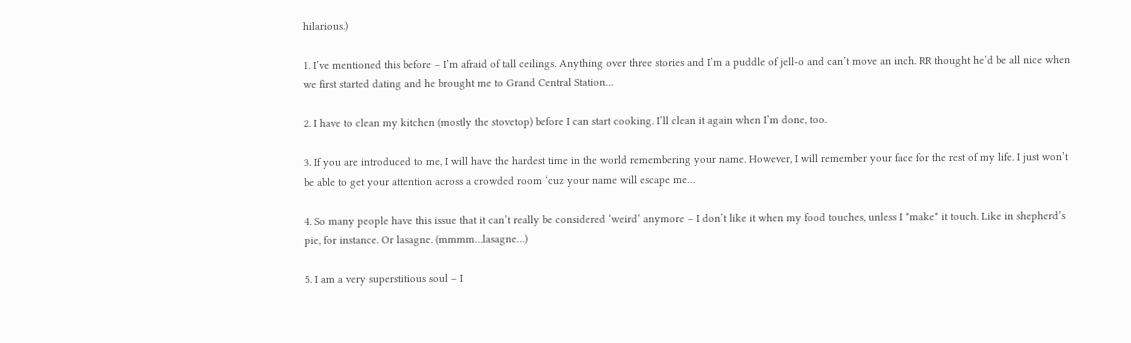hilarious.)

1. I’ve mentioned this before – I’m afraid of tall ceilings. Anything over three stories and I’m a puddle of jell-o and can’t move an inch. RR thought he’d be all nice when we first started dating and he brought me to Grand Central Station…

2. I have to clean my kitchen (mostly the stovetop) before I can start cooking. I’ll clean it again when I’m done, too.

3. If you are introduced to me, I will have the hardest time in the world remembering your name. However, I will remember your face for the rest of my life. I just won’t be able to get your attention across a crowded room ‘cuz your name will escape me…

4. So many people have this issue that it can’t really be considered ‘weird’ anymore – I don’t like it when my food touches, unless I *make* it touch. Like in shepherd’s pie, for instance. Or lasagne. (mmmm…lasagne…)

5. I am a very superstitious soul – I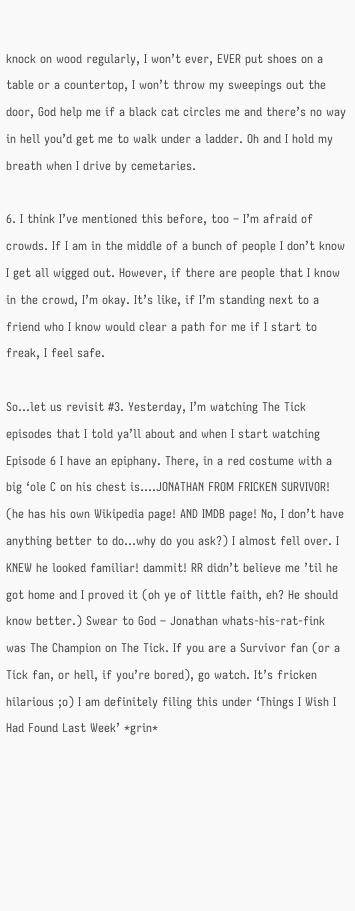knock on wood regularly, I won’t ever, EVER put shoes on a table or a countertop, I won’t throw my sweepings out the door, God help me if a black cat circles me and there’s no way in hell you’d get me to walk under a ladder. Oh and I hold my breath when I drive by cemetaries.

6. I think I’ve mentioned this before, too – I’m afraid of crowds. If I am in the middle of a bunch of people I don’t know I get all wigged out. However, if there are people that I know in the crowd, I’m okay. It’s like, if I’m standing next to a friend who I know would clear a path for me if I start to freak, I feel safe.

So…let us revisit #3. Yesterday, I’m watching The Tick episodes that I told ya’ll about and when I start watching Episode 6 I have an epiphany. There, in a red costume with a big ‘ole C on his chest is….JONATHAN FROM FRICKEN SURVIVOR! (he has his own Wikipedia page! AND IMDB page! No, I don’t have anything better to do…why do you ask?) I almost fell over. I KNEW he looked familiar! dammit! RR didn’t believe me ’til he got home and I proved it (oh ye of little faith, eh? He should know better.) Swear to God – Jonathan whats-his-rat-fink was The Champion on The Tick. If you are a Survivor fan (or a Tick fan, or hell, if you’re bored), go watch. It’s fricken hilarious ;o) I am definitely filing this under ‘Things I Wish I Had Found Last Week’ *grin*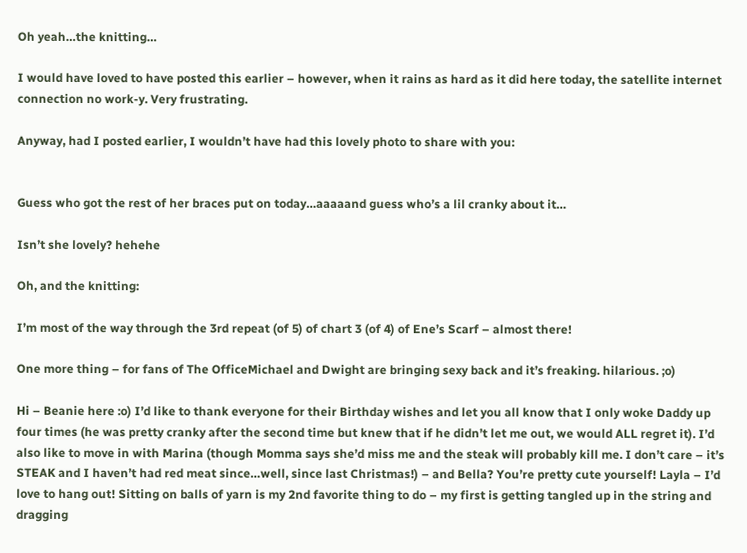Oh yeah…the knitting…

I would have loved to have posted this earlier – however, when it rains as hard as it did here today, the satellite internet connection no work-y. Very frustrating.

Anyway, had I posted earlier, I wouldn’t have had this lovely photo to share with you:


Guess who got the rest of her braces put on today…aaaaand guess who’s a lil cranky about it…

Isn’t she lovely? hehehe

Oh, and the knitting:

I’m most of the way through the 3rd repeat (of 5) of chart 3 (of 4) of Ene’s Scarf – almost there!

One more thing – for fans of The OfficeMichael and Dwight are bringing sexy back and it’s freaking. hilarious. ;o)

Hi – Beanie here :o) I’d like to thank everyone for their Birthday wishes and let you all know that I only woke Daddy up four times (he was pretty cranky after the second time but knew that if he didn’t let me out, we would ALL regret it). I’d also like to move in with Marina (though Momma says she’d miss me and the steak will probably kill me. I don’t care – it’s STEAK and I haven’t had red meat since…well, since last Christmas!) – and Bella? You’re pretty cute yourself! Layla – I’d love to hang out! Sitting on balls of yarn is my 2nd favorite thing to do – my first is getting tangled up in the string and dragging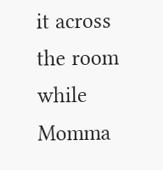it across the room while Momma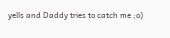yells and Daddy tries to catch me ;o)